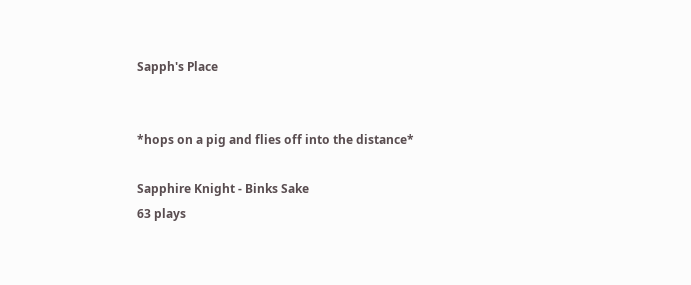Sapph's Place


*hops on a pig and flies off into the distance*

Sapphire Knight - Binks Sake
63 plays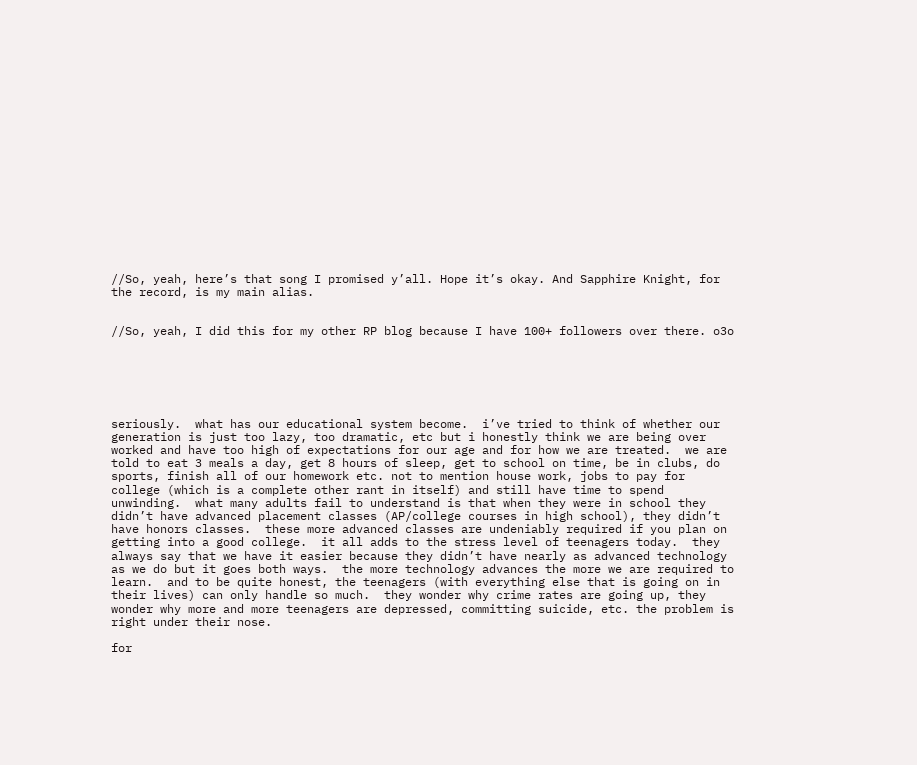//So, yeah, here’s that song I promised y’all. Hope it’s okay. And Sapphire Knight, for the record, is my main alias.


//So, yeah, I did this for my other RP blog because I have 100+ followers over there. o3o






seriously.  what has our educational system become.  i’ve tried to think of whether our generation is just too lazy, too dramatic, etc but i honestly think we are being over worked and have too high of expectations for our age and for how we are treated.  we are told to eat 3 meals a day, get 8 hours of sleep, get to school on time, be in clubs, do sports, finish all of our homework etc. not to mention house work, jobs to pay for college (which is a complete other rant in itself) and still have time to spend unwinding.  what many adults fail to understand is that when they were in school they didn’t have advanced placement classes (AP/college courses in high school), they didn’t have honors classes.  these more advanced classes are undeniably required if you plan on getting into a good college.  it all adds to the stress level of teenagers today.  they always say that we have it easier because they didn’t have nearly as advanced technology as we do but it goes both ways.  the more technology advances the more we are required to learn.  and to be quite honest, the teenagers (with everything else that is going on in their lives) can only handle so much.  they wonder why crime rates are going up, they wonder why more and more teenagers are depressed, committing suicide, etc. the problem is right under their nose.

for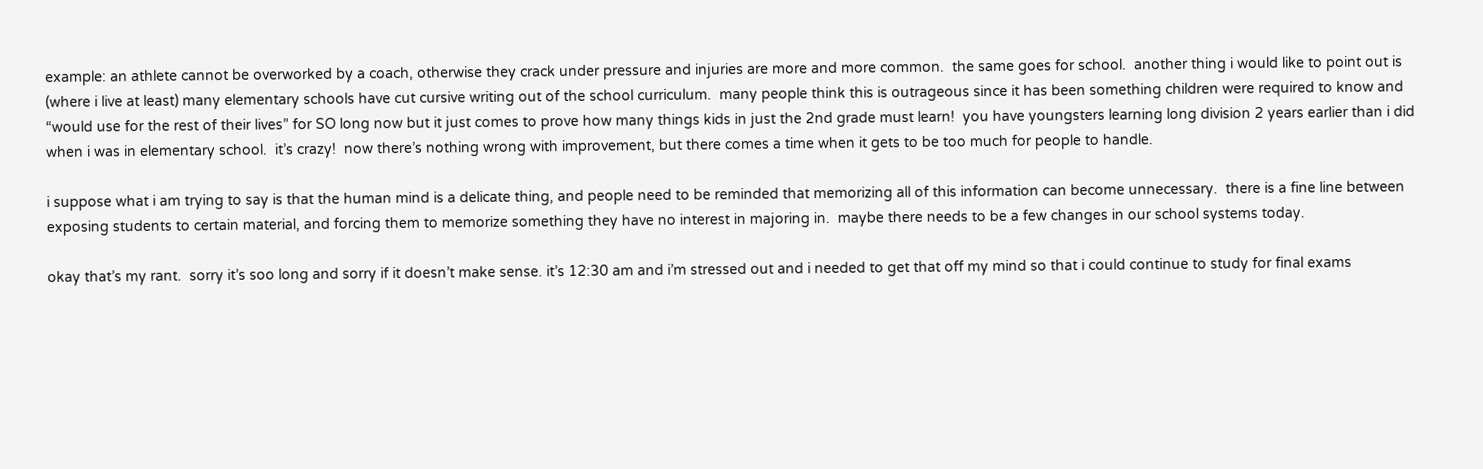example: an athlete cannot be overworked by a coach, otherwise they crack under pressure and injuries are more and more common.  the same goes for school.  another thing i would like to point out is (where i live at least) many elementary schools have cut cursive writing out of the school curriculum.  many people think this is outrageous since it has been something children were required to know and “would use for the rest of their lives” for SO long now but it just comes to prove how many things kids in just the 2nd grade must learn!  you have youngsters learning long division 2 years earlier than i did when i was in elementary school.  it’s crazy!  now there’s nothing wrong with improvement, but there comes a time when it gets to be too much for people to handle.

i suppose what i am trying to say is that the human mind is a delicate thing, and people need to be reminded that memorizing all of this information can become unnecessary.  there is a fine line between exposing students to certain material, and forcing them to memorize something they have no interest in majoring in.  maybe there needs to be a few changes in our school systems today.

okay that’s my rant.  sorry it’s soo long and sorry if it doesn’t make sense. it’s 12:30 am and i’m stressed out and i needed to get that off my mind so that i could continue to study for final exams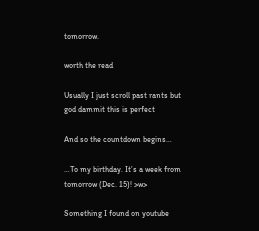tomorrow.

worth the read

Usually I just scroll past rants but god dammit this is perfect

And so the countdown begins…

…To my birthday. It’s a week from tomorrow (Dec. 15)! >w>

Something I found on youtube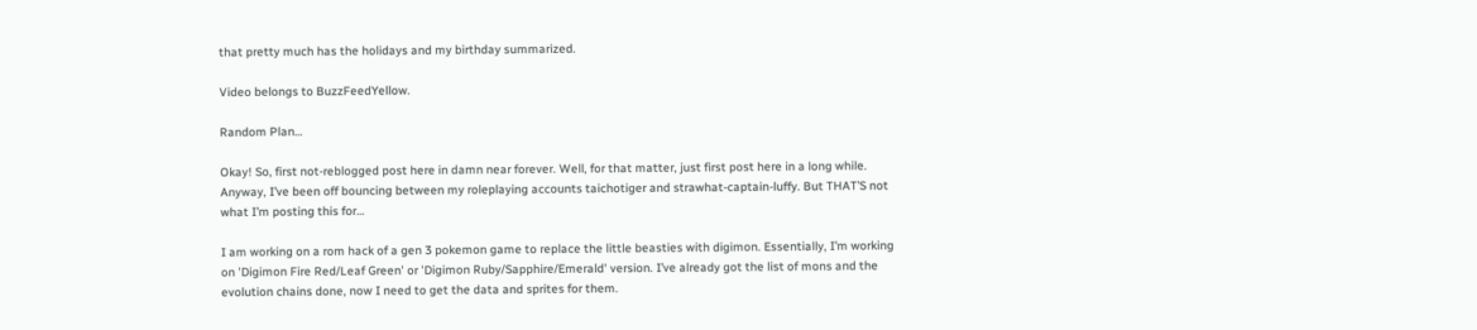that pretty much has the holidays and my birthday summarized.

Video belongs to BuzzFeedYellow.

Random Plan…

Okay! So, first not-reblogged post here in damn near forever. Well, for that matter, just first post here in a long while. Anyway, I’ve been off bouncing between my roleplaying accounts taichotiger and strawhat-captain-luffy. But THAT’S not what I’m posting this for…

I am working on a rom hack of a gen 3 pokemon game to replace the little beasties with digimon. Essentially, I’m working on 'Digimon Fire Red/Leaf Green' or 'Digimon Ruby/Sapphire/Emerald' version. I’ve already got the list of mons and the evolution chains done, now I need to get the data and sprites for them.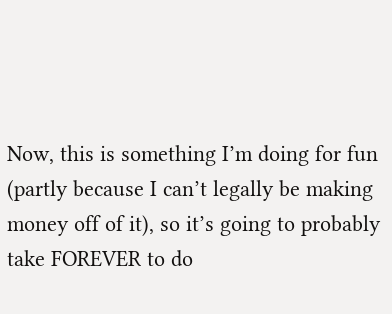Now, this is something I’m doing for fun (partly because I can’t legally be making money off of it), so it’s going to probably take FOREVER to do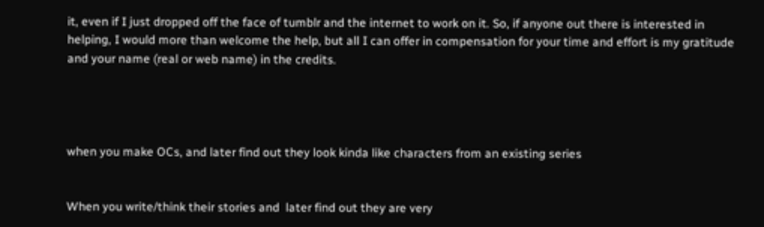it, even if I just dropped off the face of tumblr and the internet to work on it. So, if anyone out there is interested in helping, I would more than welcome the help, but all I can offer in compensation for your time and effort is my gratitude and your name (real or web name) in the credits.




when you make OCs, and later find out they look kinda like characters from an existing series


When you write/think their stories and  later find out they are very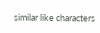similar like characters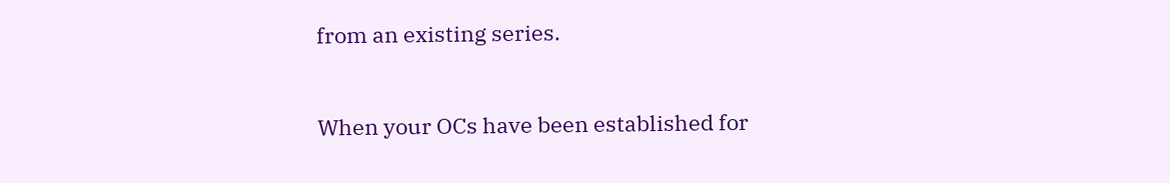from an existing series.


When your OCs have been established for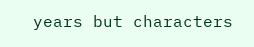years but characters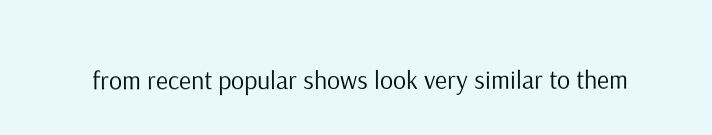from recent popular shows look very similar to them